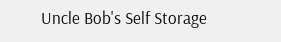Uncle Bob's Self Storage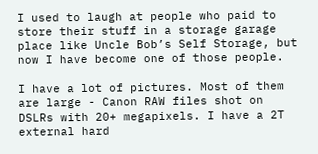I used to laugh at people who paid to store their stuff in a storage garage place like Uncle Bob’s Self Storage, but now I have become one of those people.

I have a lot of pictures. Most of them are large - Canon RAW files shot on DSLRs with 20+ megapixels. I have a 2T external hard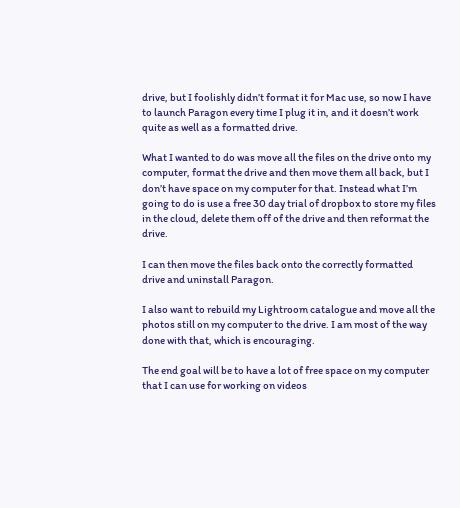drive, but I foolishly didn’t format it for Mac use, so now I have to launch Paragon every time I plug it in, and it doesn’t work quite as well as a formatted drive.

What I wanted to do was move all the files on the drive onto my computer, format the drive and then move them all back, but I don’t have space on my computer for that. Instead what I’m going to do is use a free 30 day trial of dropbox to store my files in the cloud, delete them off of the drive and then reformat the drive.

I can then move the files back onto the correctly formatted drive and uninstall Paragon.

I also want to rebuild my Lightroom catalogue and move all the photos still on my computer to the drive. I am most of the way done with that, which is encouraging.

The end goal will be to have a lot of free space on my computer that I can use for working on videos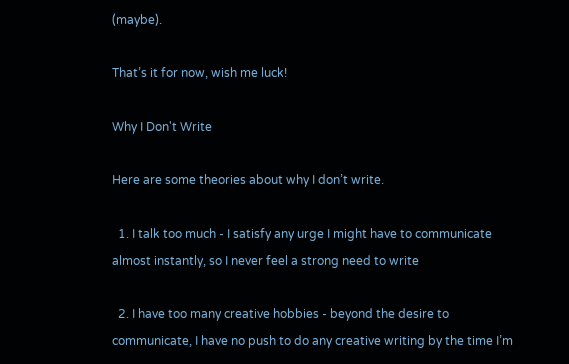(maybe).

That’s it for now, wish me luck!

Why I Don't Write

Here are some theories about why I don’t write.

  1. I talk too much - I satisfy any urge I might have to communicate almost instantly, so I never feel a strong need to write

  2. I have too many creative hobbies - beyond the desire to communicate, I have no push to do any creative writing by the time I’m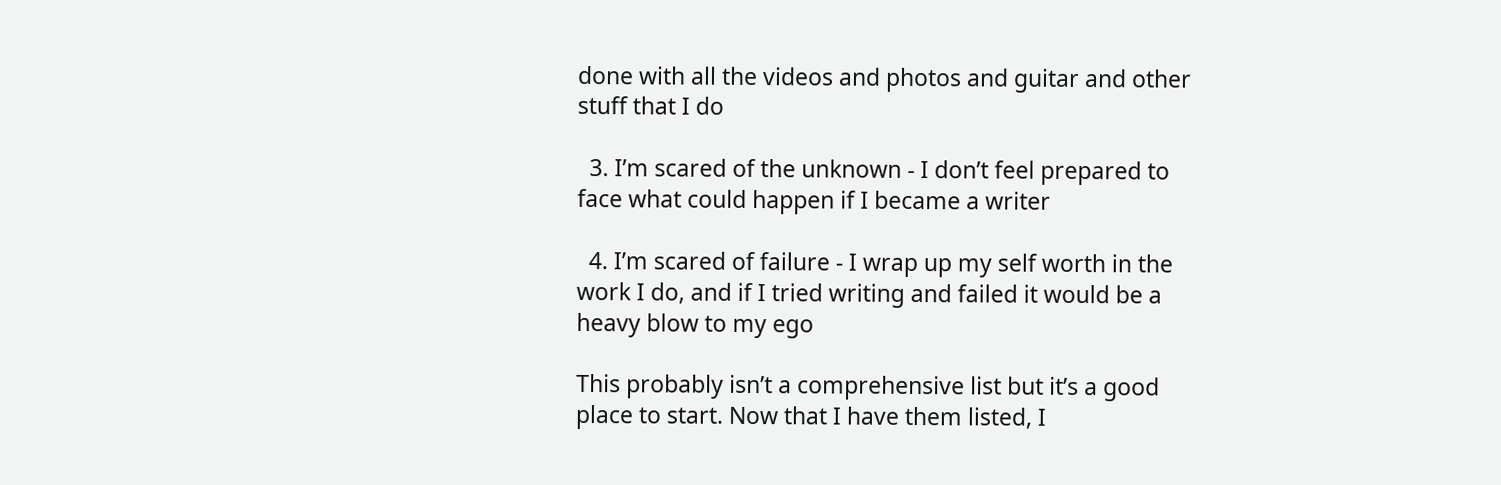done with all the videos and photos and guitar and other stuff that I do

  3. I’m scared of the unknown - I don’t feel prepared to face what could happen if I became a writer

  4. I’m scared of failure - I wrap up my self worth in the work I do, and if I tried writing and failed it would be a heavy blow to my ego

This probably isn’t a comprehensive list but it’s a good place to start. Now that I have them listed, I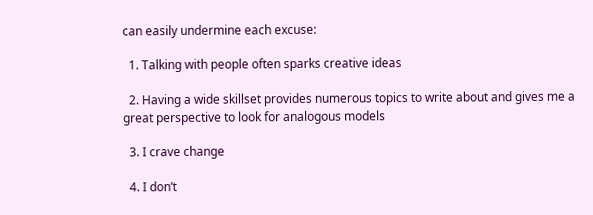can easily undermine each excuse:

  1. Talking with people often sparks creative ideas

  2. Having a wide skillset provides numerous topics to write about and gives me a great perspective to look for analogous models

  3. I crave change

  4. I don’t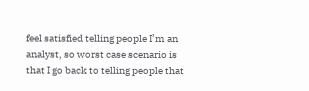feel satisfied telling people I’m an analyst, so worst case scenario is that I go back to telling people that